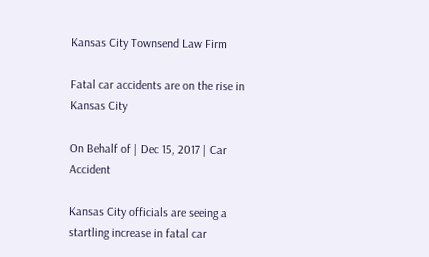Kansas City Townsend Law Firm

Fatal car accidents are on the rise in Kansas City

On Behalf of | Dec 15, 2017 | Car Accident

Kansas City officials are seeing a startling increase in fatal car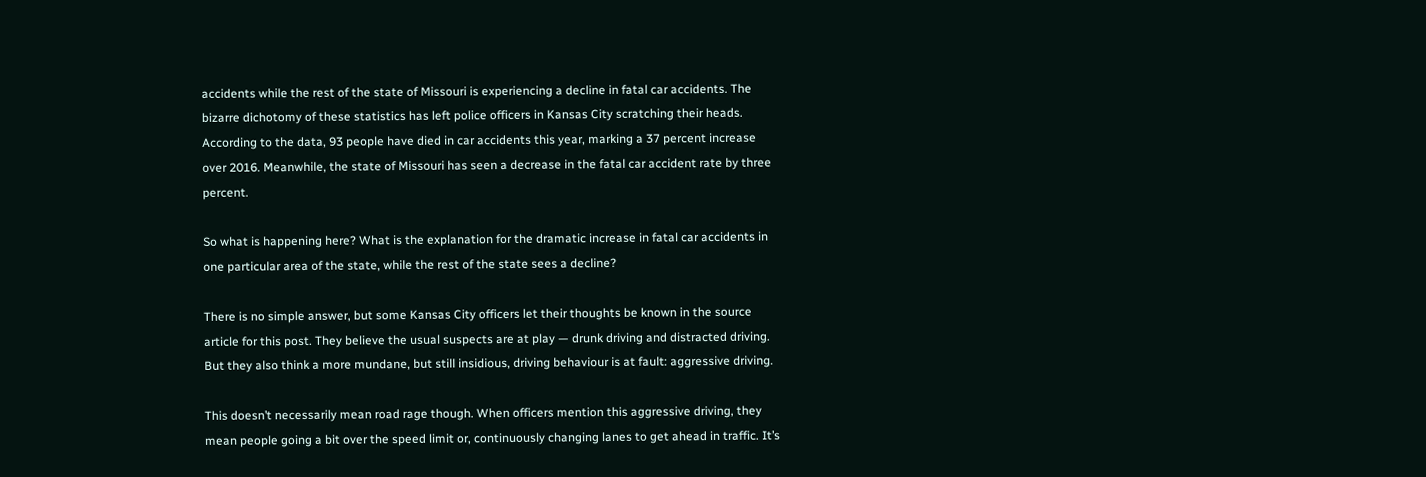accidents while the rest of the state of Missouri is experiencing a decline in fatal car accidents. The bizarre dichotomy of these statistics has left police officers in Kansas City scratching their heads. According to the data, 93 people have died in car accidents this year, marking a 37 percent increase over 2016. Meanwhile, the state of Missouri has seen a decrease in the fatal car accident rate by three percent.

So what is happening here? What is the explanation for the dramatic increase in fatal car accidents in one particular area of the state, while the rest of the state sees a decline?

There is no simple answer, but some Kansas City officers let their thoughts be known in the source article for this post. They believe the usual suspects are at play — drunk driving and distracted driving. But they also think a more mundane, but still insidious, driving behaviour is at fault: aggressive driving.

This doesn’t necessarily mean road rage though. When officers mention this aggressive driving, they mean people going a bit over the speed limit or, continuously changing lanes to get ahead in traffic. It’s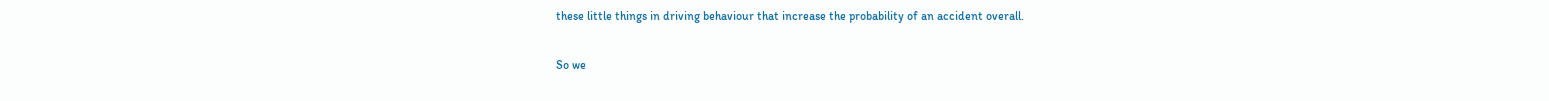these little things in driving behaviour that increase the probability of an accident overall.

So we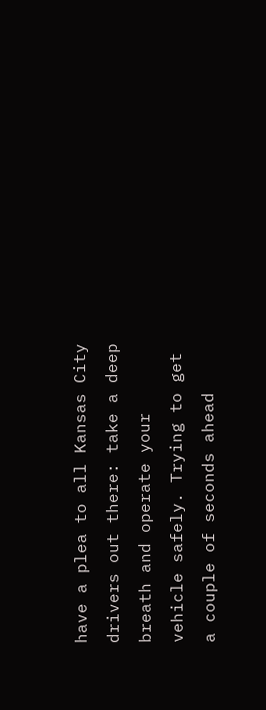have a plea to all Kansas City drivers out there: take a deep breath and operate your vehicle safely. Trying to get a couple of seconds ahead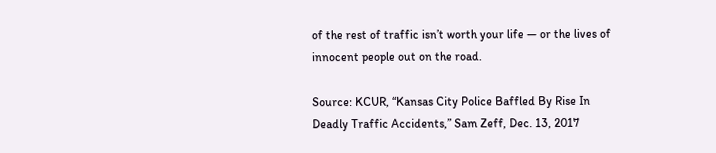of the rest of traffic isn’t worth your life — or the lives of innocent people out on the road.

Source: KCUR, “Kansas City Police Baffled By Rise In Deadly Traffic Accidents,” Sam Zeff, Dec. 13, 2017